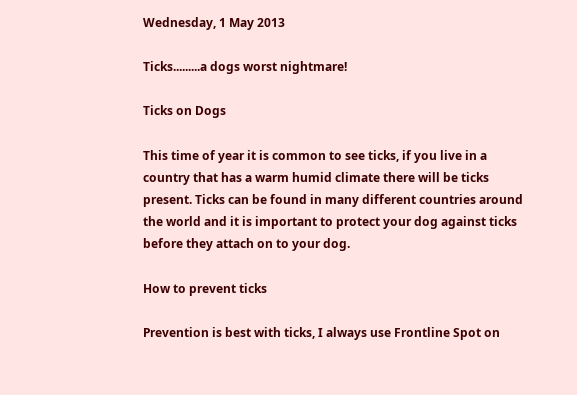Wednesday, 1 May 2013

Ticks.........a dogs worst nightmare!

Ticks on Dogs

This time of year it is common to see ticks, if you live in a country that has a warm humid climate there will be ticks present. Ticks can be found in many different countries around the world and it is important to protect your dog against ticks before they attach on to your dog.

How to prevent ticks

Prevention is best with ticks, I always use Frontline Spot on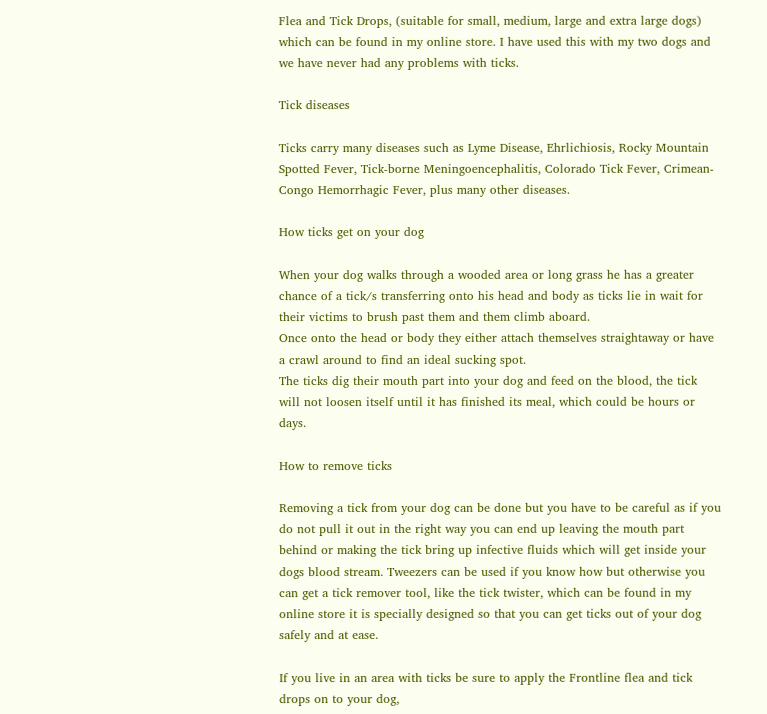Flea and Tick Drops, (suitable for small, medium, large and extra large dogs) which can be found in my online store. I have used this with my two dogs and we have never had any problems with ticks.

Tick diseases

Ticks carry many diseases such as Lyme Disease, Ehrlichiosis, Rocky Mountain Spotted Fever, Tick-borne Meningoencephalitis, Colorado Tick Fever, Crimean-Congo Hemorrhagic Fever, plus many other diseases.

How ticks get on your dog

When your dog walks through a wooded area or long grass he has a greater chance of a tick/s transferring onto his head and body as ticks lie in wait for their victims to brush past them and them climb aboard.
Once onto the head or body they either attach themselves straightaway or have a crawl around to find an ideal sucking spot.
The ticks dig their mouth part into your dog and feed on the blood, the tick will not loosen itself until it has finished its meal, which could be hours or days.

How to remove ticks

Removing a tick from your dog can be done but you have to be careful as if you do not pull it out in the right way you can end up leaving the mouth part behind or making the tick bring up infective fluids which will get inside your dogs blood stream. Tweezers can be used if you know how but otherwise you can get a tick remover tool, like the tick twister, which can be found in my online store it is specially designed so that you can get ticks out of your dog safely and at ease.

If you live in an area with ticks be sure to apply the Frontline flea and tick drops on to your dog,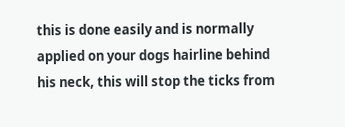this is done easily and is normally applied on your dogs hairline behind his neck, this will stop the ticks from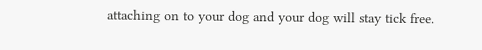attaching on to your dog and your dog will stay tick free.